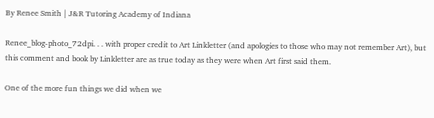By Renee Smith | J&R Tutoring Academy of Indiana

Renee_blog-photo_72dpi. . . with proper credit to Art Linkletter (and apologies to those who may not remember Art), but this comment and book by Linkletter are as true today as they were when Art first said them.

One of the more fun things we did when we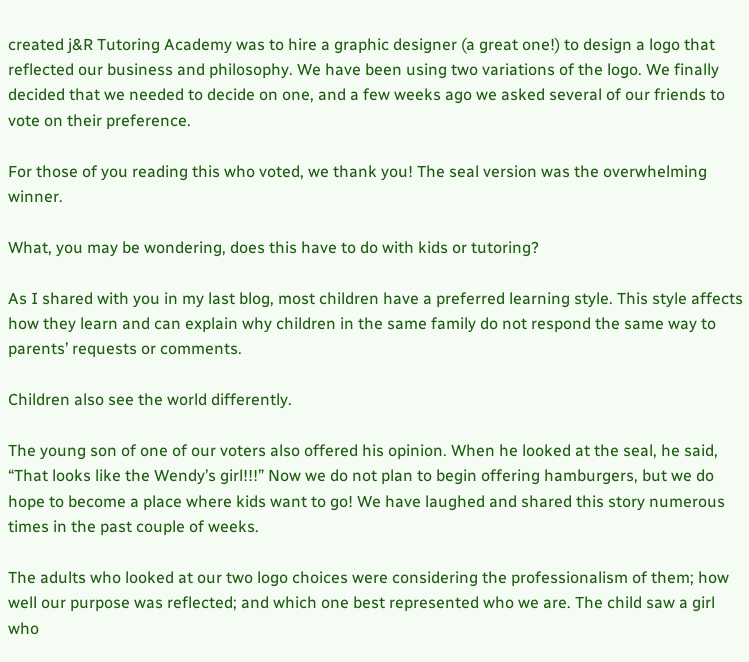created j&R Tutoring Academy was to hire a graphic designer (a great one!) to design a logo that reflected our business and philosophy. We have been using two variations of the logo. We finally decided that we needed to decide on one, and a few weeks ago we asked several of our friends to vote on their preference.

For those of you reading this who voted, we thank you! The seal version was the overwhelming winner.

What, you may be wondering, does this have to do with kids or tutoring?

As I shared with you in my last blog, most children have a preferred learning style. This style affects how they learn and can explain why children in the same family do not respond the same way to parents’ requests or comments.

Children also see the world differently.

The young son of one of our voters also offered his opinion. When he looked at the seal, he said, “That looks like the Wendy’s girl!!!” Now we do not plan to begin offering hamburgers, but we do hope to become a place where kids want to go! We have laughed and shared this story numerous times in the past couple of weeks.

The adults who looked at our two logo choices were considering the professionalism of them; how well our purpose was reflected; and which one best represented who we are. The child saw a girl who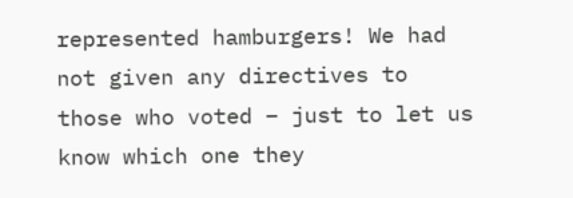represented hamburgers! We had not given any directives to those who voted – just to let us know which one they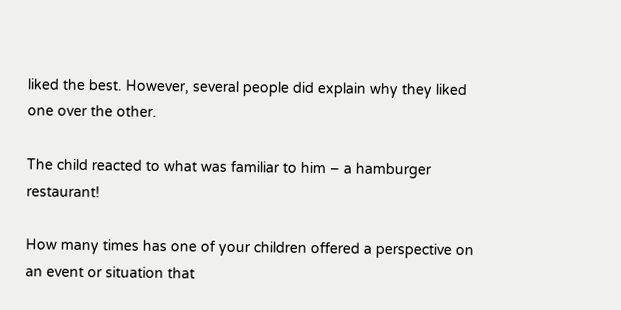liked the best. However, several people did explain why they liked one over the other.

The child reacted to what was familiar to him – a hamburger restaurant!

How many times has one of your children offered a perspective on an event or situation that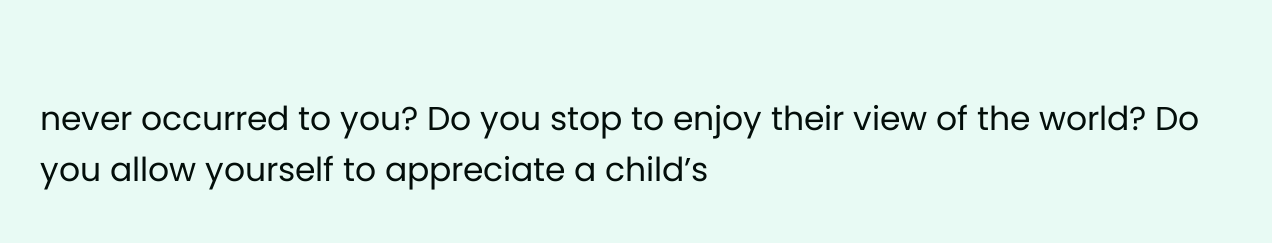never occurred to you? Do you stop to enjoy their view of the world? Do you allow yourself to appreciate a child’s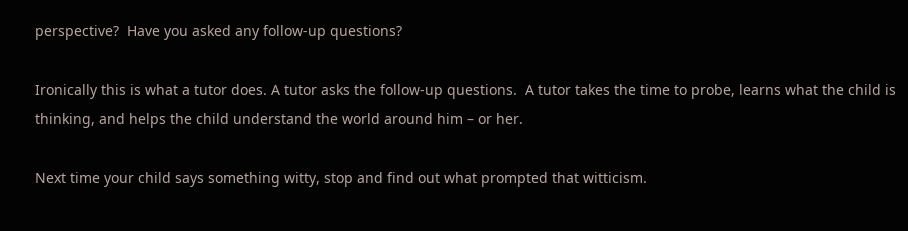perspective?  Have you asked any follow-up questions?

Ironically this is what a tutor does. A tutor asks the follow-up questions.  A tutor takes the time to probe, learns what the child is thinking, and helps the child understand the world around him – or her.

Next time your child says something witty, stop and find out what prompted that witticism.